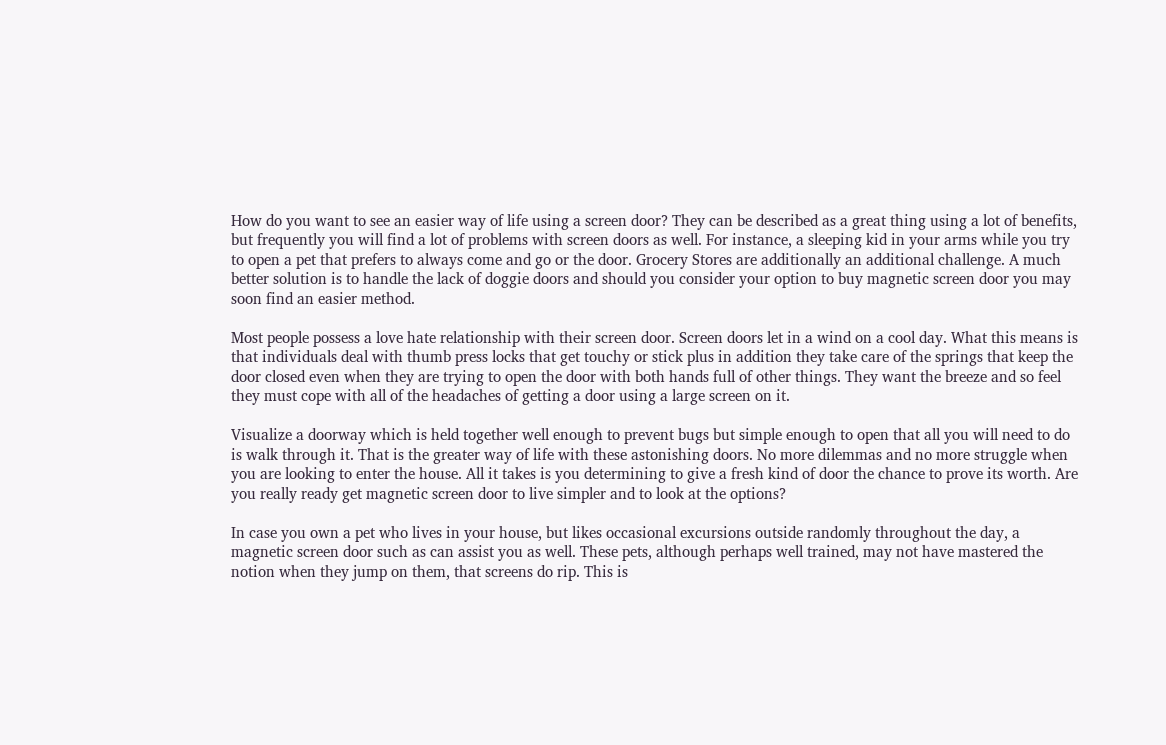How do you want to see an easier way of life using a screen door? They can be described as a great thing using a lot of benefits, but frequently you will find a lot of problems with screen doors as well. For instance, a sleeping kid in your arms while you try to open a pet that prefers to always come and go or the door. Grocery Stores are additionally an additional challenge. A much better solution is to handle the lack of doggie doors and should you consider your option to buy magnetic screen door you may soon find an easier method.

Most people possess a love hate relationship with their screen door. Screen doors let in a wind on a cool day. What this means is that individuals deal with thumb press locks that get touchy or stick plus in addition they take care of the springs that keep the door closed even when they are trying to open the door with both hands full of other things. They want the breeze and so feel they must cope with all of the headaches of getting a door using a large screen on it.

Visualize a doorway which is held together well enough to prevent bugs but simple enough to open that all you will need to do is walk through it. That is the greater way of life with these astonishing doors. No more dilemmas and no more struggle when you are looking to enter the house. All it takes is you determining to give a fresh kind of door the chance to prove its worth. Are you really ready get magnetic screen door to live simpler and to look at the options?

In case you own a pet who lives in your house, but likes occasional excursions outside randomly throughout the day, a magnetic screen door such as can assist you as well. These pets, although perhaps well trained, may not have mastered the notion when they jump on them, that screens do rip. This is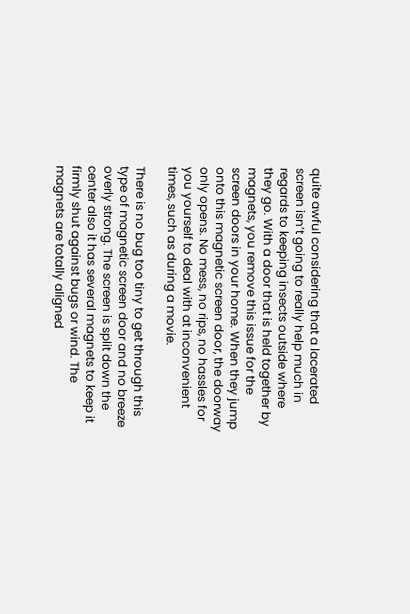quite awful considering that a lacerated screen isn’t going to really help much in regards to keeping insects outside where they go. With a door that is held together by magnets, you remove this issue for the screen doors in your home. When they jump onto this magnetic screen door, the doorway only opens. No mess, no rips, no hassles for you yourself to deal with at inconvenient times, such as during a movie.

There is no bug too tiny to get through this type of magnetic screen door and no breeze overly strong. The screen is split down the center also it has several magnets to keep it firmly shut against bugs or wind. The magnets are totally aligned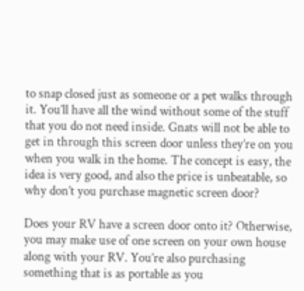to snap closed just as someone or a pet walks through it. You’ll have all the wind without some of the stuff that you do not need inside. Gnats will not be able to get in through this screen door unless they’re on you when you walk in the home. The concept is easy, the idea is very good, and also the price is unbeatable, so why don’t you purchase magnetic screen door?

Does your RV have a screen door onto it? Otherwise, you may make use of one screen on your own house along with your RV. You’re also purchasing something that is as portable as you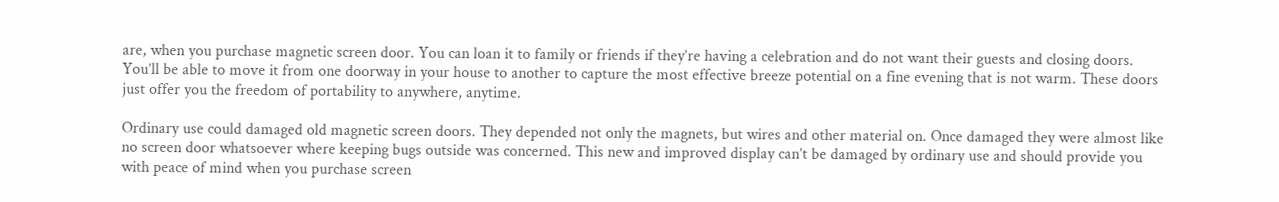are, when you purchase magnetic screen door. You can loan it to family or friends if they’re having a celebration and do not want their guests and closing doors. You’ll be able to move it from one doorway in your house to another to capture the most effective breeze potential on a fine evening that is not warm. These doors just offer you the freedom of portability to anywhere, anytime.

Ordinary use could damaged old magnetic screen doors. They depended not only the magnets, but wires and other material on. Once damaged they were almost like no screen door whatsoever where keeping bugs outside was concerned. This new and improved display can’t be damaged by ordinary use and should provide you with peace of mind when you purchase screen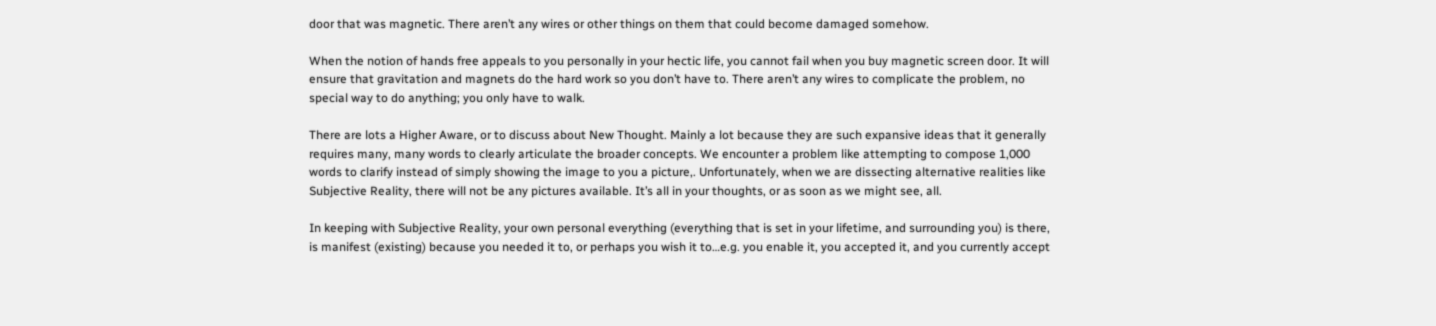door that was magnetic. There aren’t any wires or other things on them that could become damaged somehow.

When the notion of hands free appeals to you personally in your hectic life, you cannot fail when you buy magnetic screen door. It will ensure that gravitation and magnets do the hard work so you don’t have to. There aren’t any wires to complicate the problem, no special way to do anything; you only have to walk.

There are lots a Higher Aware, or to discuss about New Thought. Mainly a lot because they are such expansive ideas that it generally requires many, many words to clearly articulate the broader concepts. We encounter a problem like attempting to compose 1,000 words to clarify instead of simply showing the image to you a picture,. Unfortunately, when we are dissecting alternative realities like Subjective Reality, there will not be any pictures available. It’s all in your thoughts, or as soon as we might see, all.

In keeping with Subjective Reality, your own personal everything (everything that is set in your lifetime, and surrounding you) is there, is manifest (existing) because you needed it to, or perhaps you wish it to…e.g. you enable it, you accepted it, and you currently accept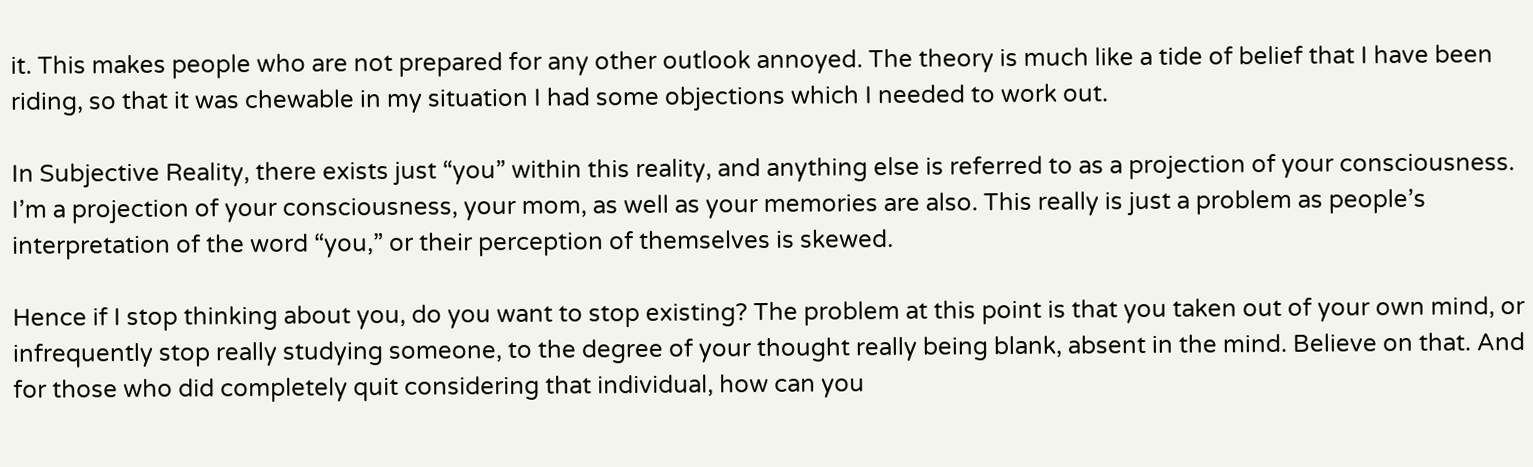it. This makes people who are not prepared for any other outlook annoyed. The theory is much like a tide of belief that I have been riding, so that it was chewable in my situation I had some objections which I needed to work out.

In Subjective Reality, there exists just “you” within this reality, and anything else is referred to as a projection of your consciousness. I’m a projection of your consciousness, your mom, as well as your memories are also. This really is just a problem as people’s interpretation of the word “you,” or their perception of themselves is skewed.

Hence if I stop thinking about you, do you want to stop existing? The problem at this point is that you taken out of your own mind, or infrequently stop really studying someone, to the degree of your thought really being blank, absent in the mind. Believe on that. And for those who did completely quit considering that individual, how can you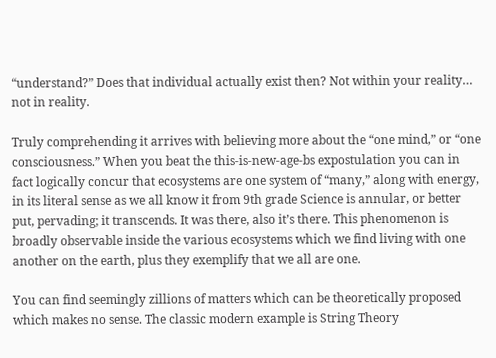“understand?” Does that individual actually exist then? Not within your reality… not in reality.

Truly comprehending it arrives with believing more about the “one mind,” or “one consciousness.” When you beat the this-is-new-age-bs expostulation you can in fact logically concur that ecosystems are one system of “many,” along with energy, in its literal sense as we all know it from 9th grade Science is annular, or better put, pervading; it transcends. It was there, also it’s there. This phenomenon is broadly observable inside the various ecosystems which we find living with one another on the earth, plus they exemplify that we all are one.

You can find seemingly zillions of matters which can be theoretically proposed which makes no sense. The classic modern example is String Theory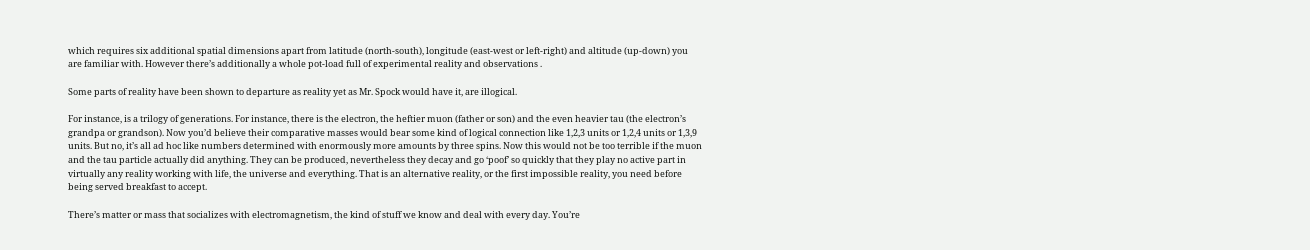which requires six additional spatial dimensions apart from latitude (north-south), longitude (east-west or left-right) and altitude (up-down) you are familiar with. However there’s additionally a whole pot-load full of experimental reality and observations .

Some parts of reality have been shown to departure as reality yet as Mr. Spock would have it, are illogical.

For instance, is a trilogy of generations. For instance, there is the electron, the heftier muon (father or son) and the even heavier tau (the electron’s grandpa or grandson). Now you’d believe their comparative masses would bear some kind of logical connection like 1,2,3 units or 1,2,4 units or 1,3,9 units. But no, it’s all ad hoc like numbers determined with enormously more amounts by three spins. Now this would not be too terrible if the muon and the tau particle actually did anything. They can be produced, nevertheless they decay and go ‘poof’ so quickly that they play no active part in virtually any reality working with life, the universe and everything. That is an alternative reality, or the first impossible reality, you need before being served breakfast to accept.

There’s matter or mass that socializes with electromagnetism, the kind of stuff we know and deal with every day. You’re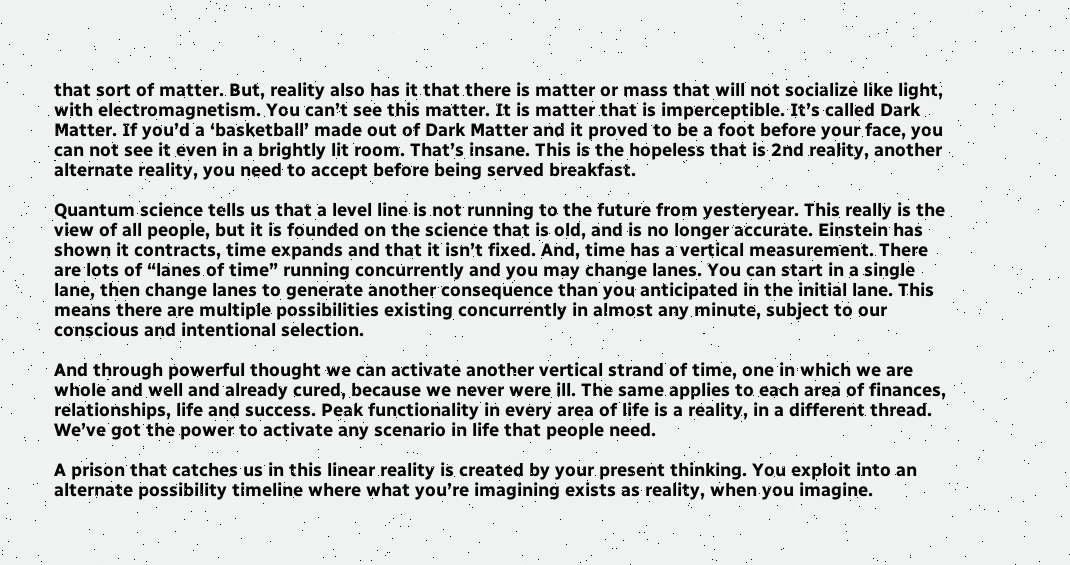that sort of matter. But, reality also has it that there is matter or mass that will not socialize like light, with electromagnetism. You can’t see this matter. It is matter that is imperceptible. It’s called Dark Matter. If you’d a ‘basketball’ made out of Dark Matter and it proved to be a foot before your face, you can not see it even in a brightly lit room. That’s insane. This is the hopeless that is 2nd reality, another alternate reality, you need to accept before being served breakfast.

Quantum science tells us that a level line is not running to the future from yesteryear. This really is the view of all people, but it is founded on the science that is old, and is no longer accurate. Einstein has shown it contracts, time expands and that it isn’t fixed. And, time has a vertical measurement. There are lots of “lanes of time” running concurrently and you may change lanes. You can start in a single lane, then change lanes to generate another consequence than you anticipated in the initial lane. This means there are multiple possibilities existing concurrently in almost any minute, subject to our conscious and intentional selection.

And through powerful thought we can activate another vertical strand of time, one in which we are whole and well and already cured, because we never were ill. The same applies to each area of finances, relationships, life and success. Peak functionality in every area of life is a reality, in a different thread. We’ve got the power to activate any scenario in life that people need.

A prison that catches us in this linear reality is created by your present thinking. You exploit into an alternate possibility timeline where what you’re imagining exists as reality, when you imagine.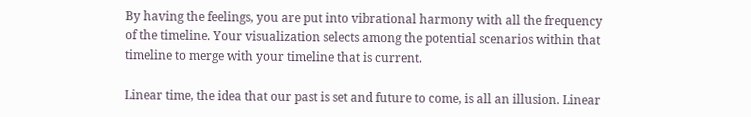By having the feelings, you are put into vibrational harmony with all the frequency of the timeline. Your visualization selects among the potential scenarios within that timeline to merge with your timeline that is current.

Linear time, the idea that our past is set and future to come, is all an illusion. Linear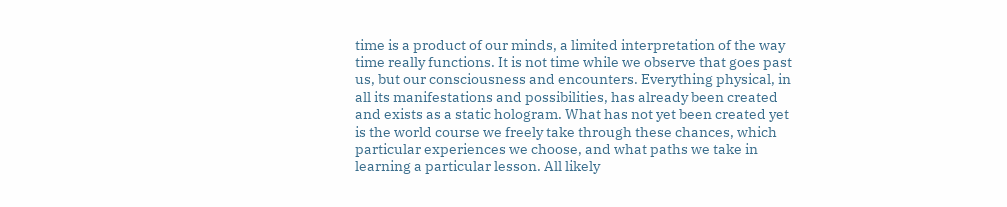time is a product of our minds, a limited interpretation of the way time really functions. It is not time while we observe that goes past us, but our consciousness and encounters. Everything physical, in all its manifestations and possibilities, has already been created and exists as a static hologram. What has not yet been created yet is the world course we freely take through these chances, which particular experiences we choose, and what paths we take in learning a particular lesson. All likely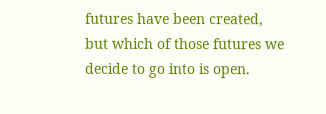futures have been created, but which of those futures we decide to go into is open.